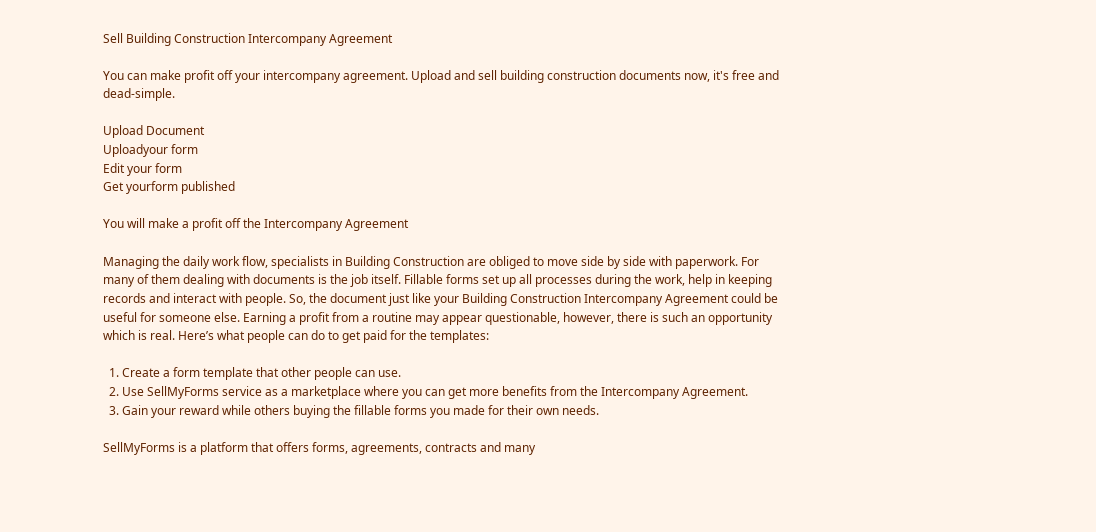Sell Building Construction Intercompany Agreement

You can make profit off your intercompany agreement. Upload and sell building construction documents now, it's free and dead-simple.

Upload Document
Uploadyour form
Edit your form
Get yourform published

You will make a profit off the Intercompany Agreement

Managing the daily work flow, specialists in Building Construction are obliged to move side by side with paperwork. For many of them dealing with documents is the job itself. Fillable forms set up all processes during the work, help in keeping records and interact with people. So, the document just like your Building Construction Intercompany Agreement could be useful for someone else. Earning a profit from a routine may appear questionable, however, there is such an opportunity which is real. Here’s what people can do to get paid for the templates:

  1. Create a form template that other people can use.
  2. Use SellMyForms service as a marketplace where you can get more benefits from the Intercompany Agreement.
  3. Gain your reward while others buying the fillable forms you made for their own needs.

SellMyForms is a platform that offers forms, agreements, contracts and many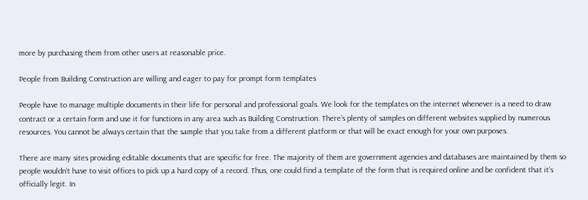more by purchasing them from other users at reasonable price.

People from Building Construction are willing and eager to pay for prompt form templates

People have to manage multiple documents in their life for personal and professional goals. We look for the templates on the internet whenever is a need to draw contract or a certain form and use it for functions in any area such as Building Construction. There’s plenty of samples on different websites supplied by numerous resources. You cannot be always certain that the sample that you take from a different platform or that will be exact enough for your own purposes.

There are many sites providing editable documents that are specific for free. The majority of them are government agencies and databases are maintained by them so people wouldn’t have to visit offices to pick up a hard copy of a record. Thus, one could find a template of the form that is required online and be confident that it’s officially legit. In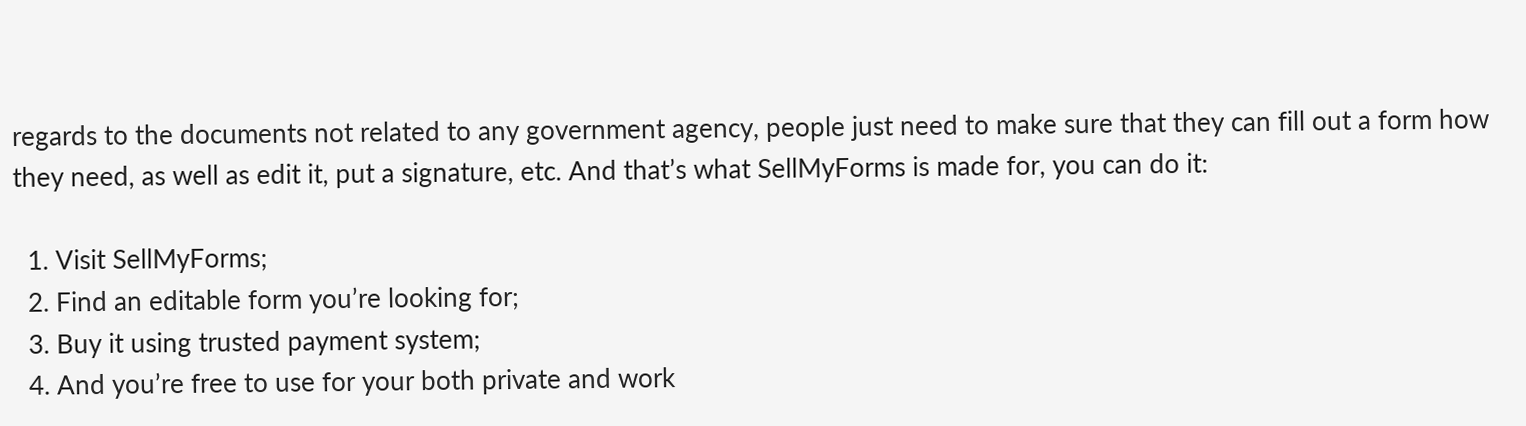regards to the documents not related to any government agency, people just need to make sure that they can fill out a form how they need, as well as edit it, put a signature, etc. And that’s what SellMyForms is made for, you can do it:

  1. Visit SellMyForms;
  2. Find an editable form you’re looking for;
  3. Buy it using trusted payment system;
  4. And you’re free to use for your both private and work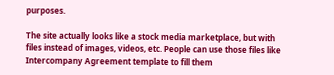purposes.

The site actually looks like a stock media marketplace, but with files instead of images, videos, etc. People can use those files like Intercompany Agreement template to fill them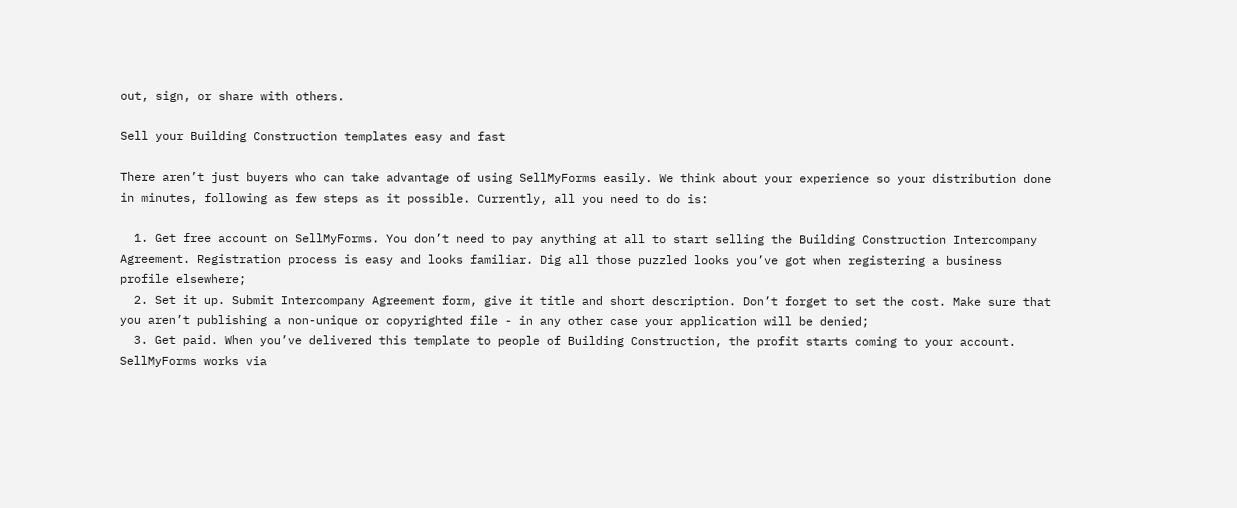out, sign, or share with others.

Sell your Building Construction templates easy and fast

There aren’t just buyers who can take advantage of using SellMyForms easily. We think about your experience so your distribution done in minutes, following as few steps as it possible. Currently, all you need to do is:

  1. Get free account on SellMyForms. You don’t need to pay anything at all to start selling the Building Construction Intercompany Agreement. Registration process is easy and looks familiar. Dig all those puzzled looks you’ve got when registering a business profile elsewhere;
  2. Set it up. Submit Intercompany Agreement form, give it title and short description. Don’t forget to set the cost. Make sure that you aren’t publishing a non-unique or copyrighted file - in any other case your application will be denied;
  3. Get paid. When you’ve delivered this template to people of Building Construction, the profit starts coming to your account. SellMyForms works via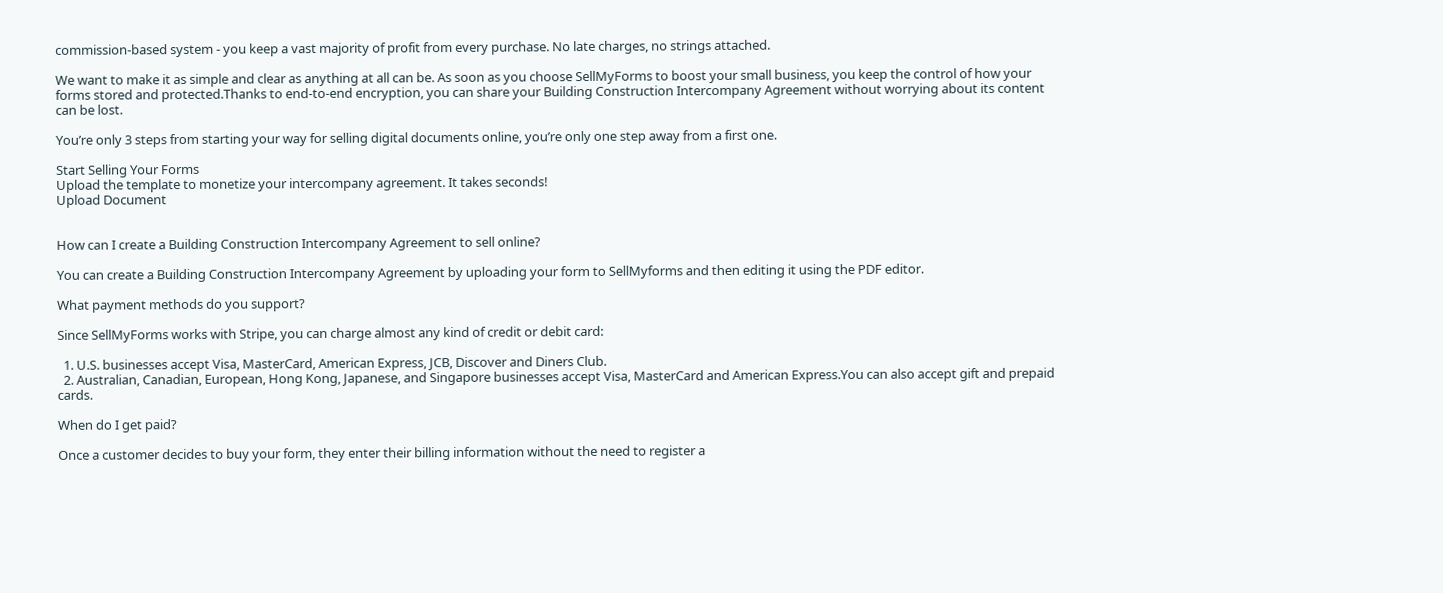commission-based system - you keep a vast majority of profit from every purchase. No late charges, no strings attached.

We want to make it as simple and clear as anything at all can be. As soon as you choose SellMyForms to boost your small business, you keep the control of how your forms stored and protected.Thanks to end-to-end encryption, you can share your Building Construction Intercompany Agreement without worrying about its content can be lost.

You’re only 3 steps from starting your way for selling digital documents online, you’re only one step away from a first one.

Start Selling Your Forms
Upload the template to monetize your intercompany agreement. It takes seconds!
Upload Document


How can I create a Building Construction Intercompany Agreement to sell online?

You can create a Building Construction Intercompany Agreement by uploading your form to SellMyforms and then editing it using the PDF editor.

What payment methods do you support?

Since SellMyForms works with Stripe, you can charge almost any kind of credit or debit card:

  1. U.S. businesses accept Visa, MasterCard, American Express, JCB, Discover and Diners Club.
  2. Australian, Canadian, European, Hong Kong, Japanese, and Singapore businesses accept Visa, MasterCard and American Express.You can also accept gift and prepaid cards.

When do I get paid?

Once a customer decides to buy your form, they enter their billing information without the need to register a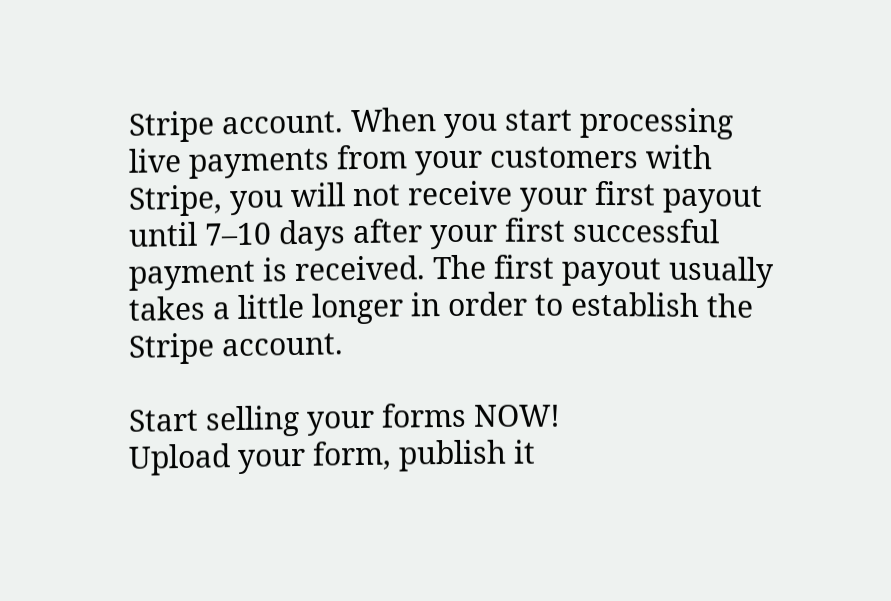Stripe account. When you start processing live payments from your customers with Stripe, you will not receive your first payout until 7–10 days after your first successful payment is received. The first payout usually takes a little longer in order to establish the Stripe account.

Start selling your forms NOW!
Upload your form, publish it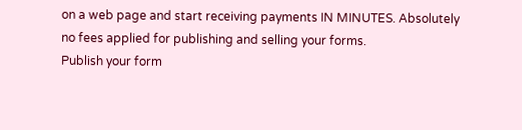on a web page and start receiving payments IN MINUTES. Absolutely no fees applied for publishing and selling your forms.
Publish your form